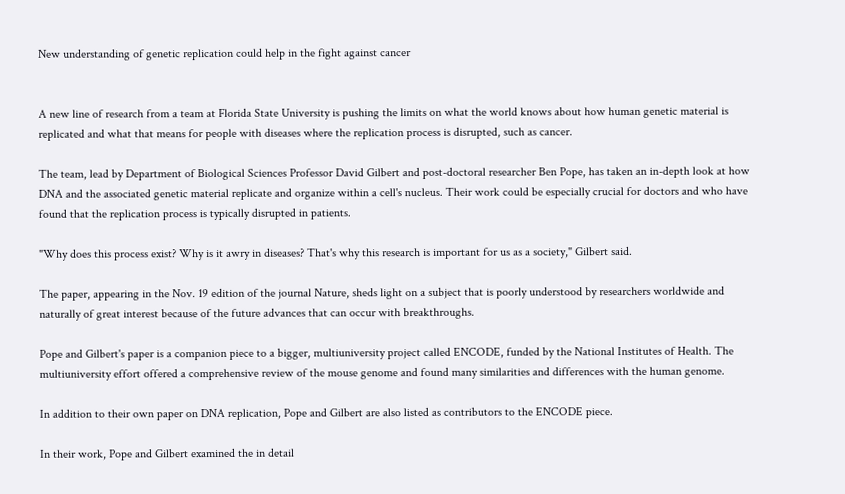New understanding of genetic replication could help in the fight against cancer


A new line of research from a team at Florida State University is pushing the limits on what the world knows about how human genetic material is replicated and what that means for people with diseases where the replication process is disrupted, such as cancer.

The team, lead by Department of Biological Sciences Professor David Gilbert and post-doctoral researcher Ben Pope, has taken an in-depth look at how DNA and the associated genetic material replicate and organize within a cell's nucleus. Their work could be especially crucial for doctors and who have found that the replication process is typically disrupted in patients.

"Why does this process exist? Why is it awry in diseases? That's why this research is important for us as a society," Gilbert said.

The paper, appearing in the Nov. 19 edition of the journal Nature, sheds light on a subject that is poorly understood by researchers worldwide and naturally of great interest because of the future advances that can occur with breakthroughs.

Pope and Gilbert's paper is a companion piece to a bigger, multiuniversity project called ENCODE, funded by the National Institutes of Health. The multiuniversity effort offered a comprehensive review of the mouse genome and found many similarities and differences with the human genome.

In addition to their own paper on DNA replication, Pope and Gilbert are also listed as contributors to the ENCODE piece.

In their work, Pope and Gilbert examined the in detail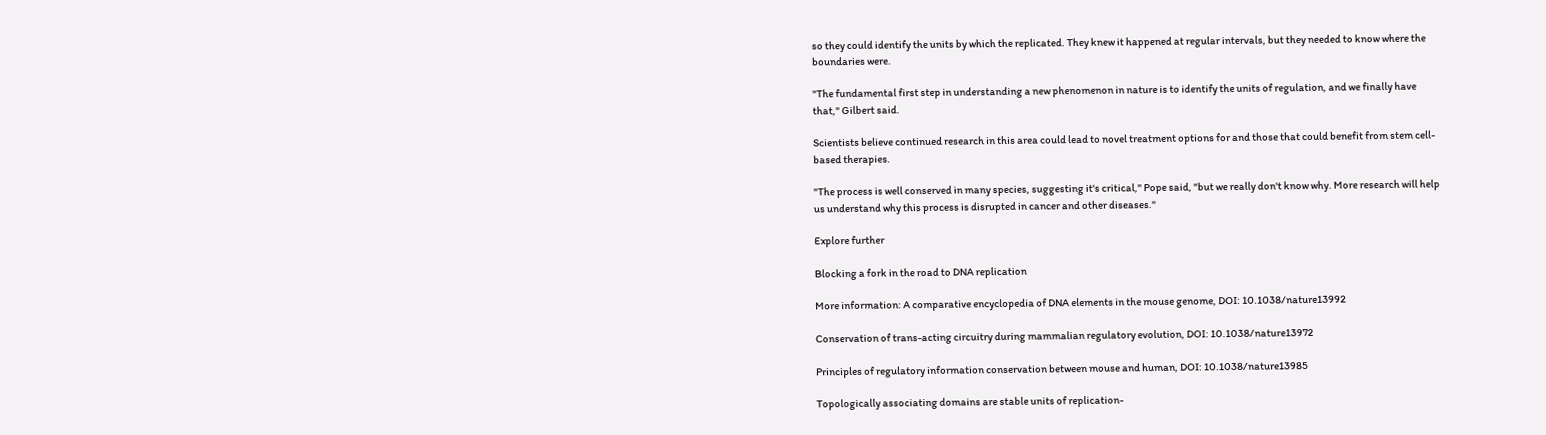so they could identify the units by which the replicated. They knew it happened at regular intervals, but they needed to know where the boundaries were.

"The fundamental first step in understanding a new phenomenon in nature is to identify the units of regulation, and we finally have that," Gilbert said.

Scientists believe continued research in this area could lead to novel treatment options for and those that could benefit from stem cell-based therapies.

"The process is well conserved in many species, suggesting it's critical," Pope said, "but we really don't know why. More research will help us understand why this process is disrupted in cancer and other diseases."

Explore further

Blocking a fork in the road to DNA replication

More information: A comparative encyclopedia of DNA elements in the mouse genome, DOI: 10.1038/nature13992

Conservation of trans-acting circuitry during mammalian regulatory evolution, DOI: 10.1038/nature13972

Principles of regulatory information conservation between mouse and human, DOI: 10.1038/nature13985

Topologically associating domains are stable units of replication-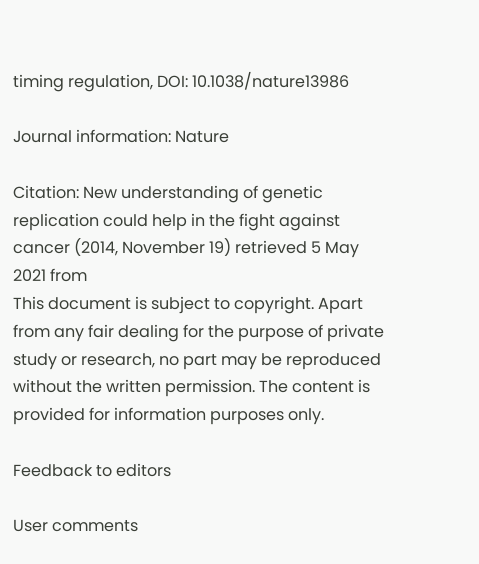timing regulation, DOI: 10.1038/nature13986

Journal information: Nature

Citation: New understanding of genetic replication could help in the fight against cancer (2014, November 19) retrieved 5 May 2021 from
This document is subject to copyright. Apart from any fair dealing for the purpose of private study or research, no part may be reproduced without the written permission. The content is provided for information purposes only.

Feedback to editors

User comments